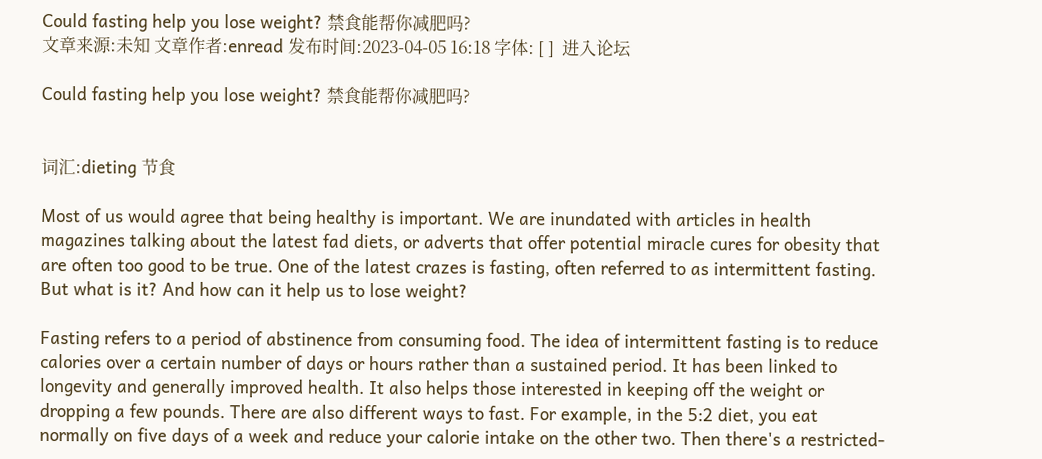Could fasting help you lose weight? 禁食能帮你减肥吗?
文章来源:未知 文章作者:enread 发布时间:2023-04-05 16:18 字体: [ ]  进入论坛

Could fasting help you lose weight? 禁食能帮你减肥吗?


词汇:dieting 节食

Most of us would agree that being healthy is important. We are inundated with articles in health magazines talking about the latest fad diets, or adverts that offer potential miracle cures for obesity that are often too good to be true. One of the latest crazes is fasting, often referred to as intermittent fasting. But what is it? And how can it help us to lose weight?

Fasting refers to a period of abstinence from consuming food. The idea of intermittent fasting is to reduce calories over a certain number of days or hours rather than a sustained period. It has been linked to longevity and generally improved health. It also helps those interested in keeping off the weight or dropping a few pounds. There are also different ways to fast. For example, in the 5:2 diet, you eat normally on five days of a week and reduce your calorie intake on the other two. Then there's a restricted-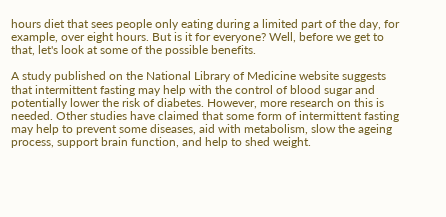hours diet that sees people only eating during a limited part of the day, for example, over eight hours. But is it for everyone? Well, before we get to that, let's look at some of the possible benefits.

A study published on the National Library of Medicine website suggests that intermittent fasting may help with the control of blood sugar and potentially lower the risk of diabetes. However, more research on this is needed. Other studies have claimed that some form of intermittent fasting may help to prevent some diseases, aid with metabolism, slow the ageing process, support brain function, and help to shed weight.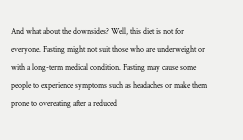And what about the downsides? Well, this diet is not for everyone. Fasting might not suit those who are underweight or with a long-term medical condition. Fasting may cause some people to experience symptoms such as headaches or make them prone to overeating after a reduced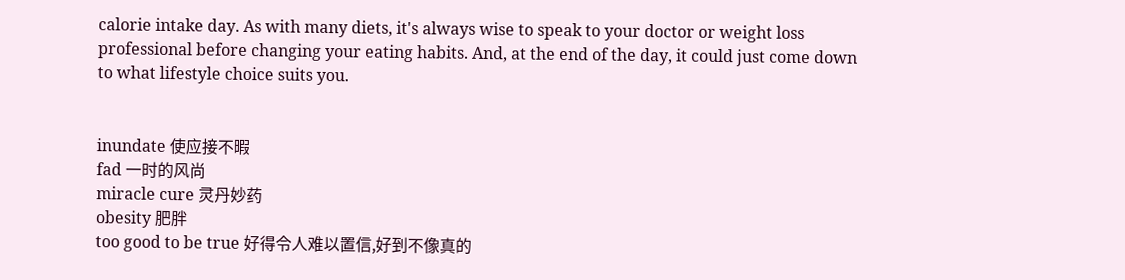calorie intake day. As with many diets, it's always wise to speak to your doctor or weight loss professional before changing your eating habits. And, at the end of the day, it could just come down to what lifestyle choice suits you.


inundate 使应接不暇
fad 一时的风尚
miracle cure 灵丹妙药
obesity 肥胖
too good to be true 好得令人难以置信,好到不像真的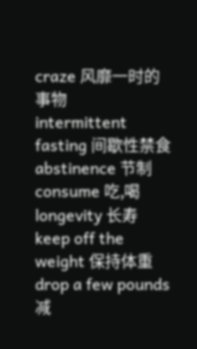craze 风靡一时的事物
intermittent fasting 间歇性禁食
abstinence 节制
consume 吃,喝
longevity 长寿
keep off the weight 保持体重
drop a few pounds 减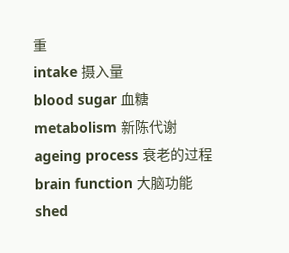重
intake 摄入量
blood sugar 血糖
metabolism 新陈代谢
ageing process 衰老的过程
brain function 大脑功能
shed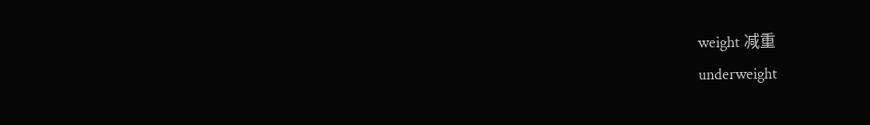weight 减重
underweight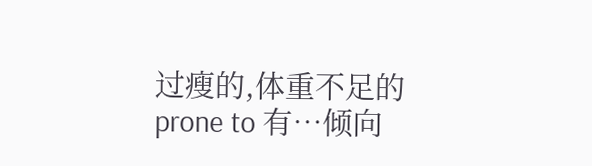过瘦的,体重不足的
prone to 有…倾向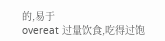的,易于
overeat 过量饮食,吃得过饱